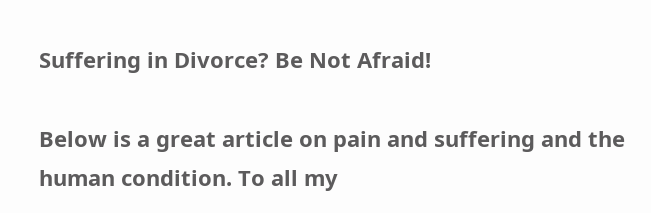Suffering in Divorce? Be Not Afraid!

Below is a great article on pain and suffering and the human condition. To all my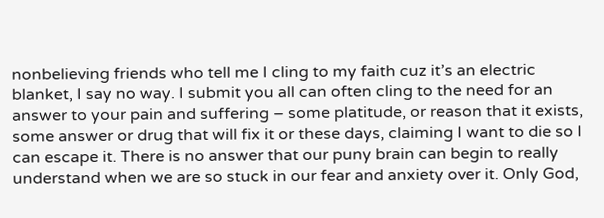nonbelieving friends who tell me I cling to my faith cuz it’s an electric blanket, I say no way. I submit you all can often cling to the need for an answer to your pain and suffering – some platitude, or reason that it exists, some answer or drug that will fix it or these days, claiming I want to die so I can escape it. There is no answer that our puny brain can begin to really understand when we are so stuck in our fear and anxiety over it. Only God,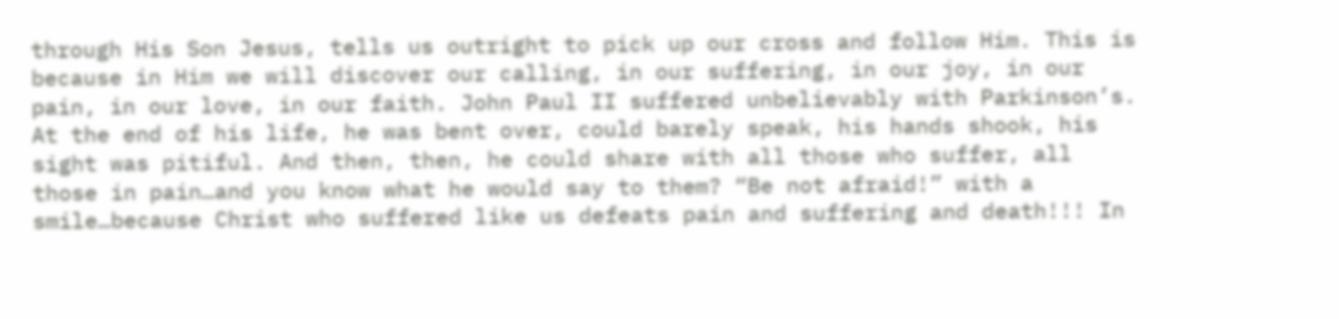through His Son Jesus, tells us outright to pick up our cross and follow Him. This is because in Him we will discover our calling, in our suffering, in our joy, in our pain, in our love, in our faith. John Paul II suffered unbelievably with Parkinson’s. At the end of his life, he was bent over, could barely speak, his hands shook, his sight was pitiful. And then, then, he could share with all those who suffer, all those in pain…and you know what he would say to them? “Be not afraid!” with a smile…because Christ who suffered like us defeats pain and suffering and death!!! In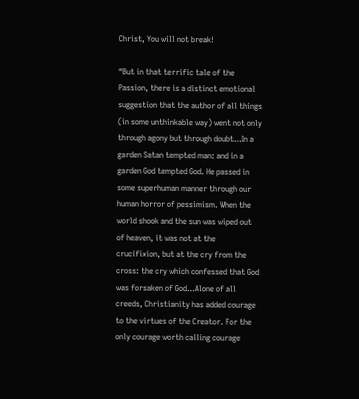Christ, You will not break!

“But in that terrific tale of the Passion, there is a distinct emotional suggestion that the author of all things (in some unthinkable way) went not only through agony but through doubt…In a garden Satan tempted man: and in a garden God tempted God. He passed in some superhuman manner through our human horror of pessimism. When the world shook and the sun was wiped out of heaven, it was not at the crucifixion, but at the cry from the cross: the cry which confessed that God was forsaken of God…Alone of all creeds, Christianity has added courage to the virtues of the Creator. For the only courage worth calling courage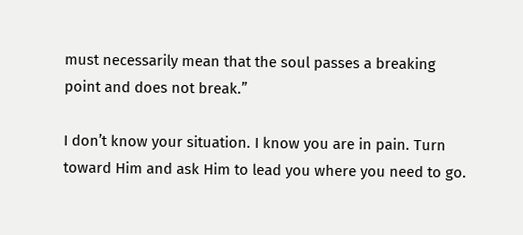must necessarily mean that the soul passes a breaking point and does not break.”

I don’t know your situation. I know you are in pain. Turn toward Him and ask Him to lead you where you need to go.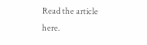Read the article here.